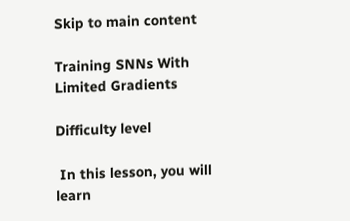Skip to main content

Training SNNs With Limited Gradients

Difficulty level

 In this lesson, you will learn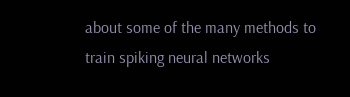about some of the many methods to train spiking neural networks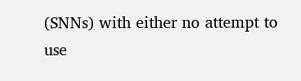(SNNs) with either no attempt to use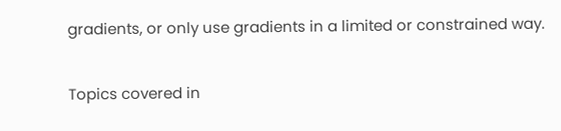gradients, or only use gradients in a limited or constrained way.

Topics covered in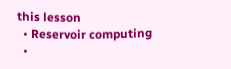this lesson
  • Reservoir computing
  •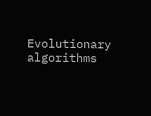Evolutionary algorithms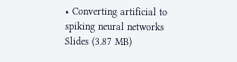• Converting artificial to spiking neural networks
Slides (3.87 MB)